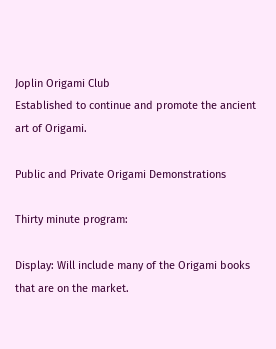Joplin Origami Club
Established to continue and promote the ancient art of Origami.

Public and Private Origami Demonstrations

Thirty minute program:

Display: Will include many of the Origami books that are on the market.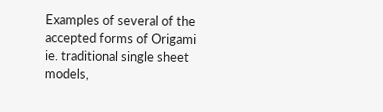Examples of several of the accepted forms of Origami ie. traditional single sheet models,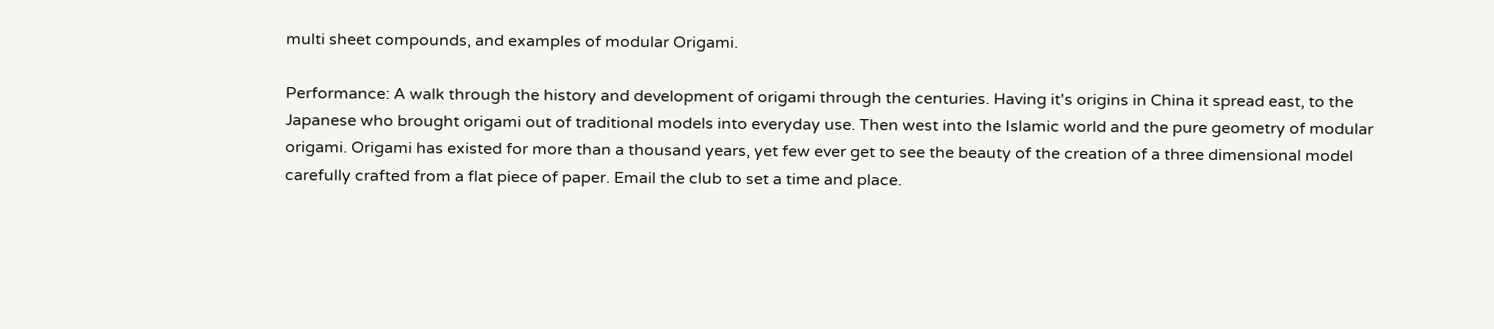multi sheet compounds, and examples of modular Origami.

Performance: A walk through the history and development of origami through the centuries. Having it's origins in China it spread east, to the Japanese who brought origami out of traditional models into everyday use. Then west into the Islamic world and the pure geometry of modular origami. Origami has existed for more than a thousand years, yet few ever get to see the beauty of the creation of a three dimensional model carefully crafted from a flat piece of paper. Email the club to set a time and place.